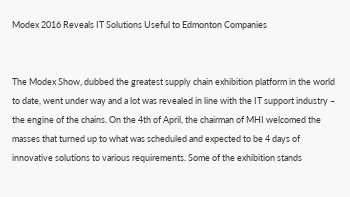Modex 2016 Reveals IT Solutions Useful to Edmonton Companies


The Modex Show, dubbed the greatest supply chain exhibition platform in the world to date, went under way and a lot was revealed in line with the IT support industry – the engine of the chains. On the 4th of April, the chairman of MHI welcomed the masses that turned up to what was scheduled and expected to be 4 days of innovative solutions to various requirements. Some of the exhibition stands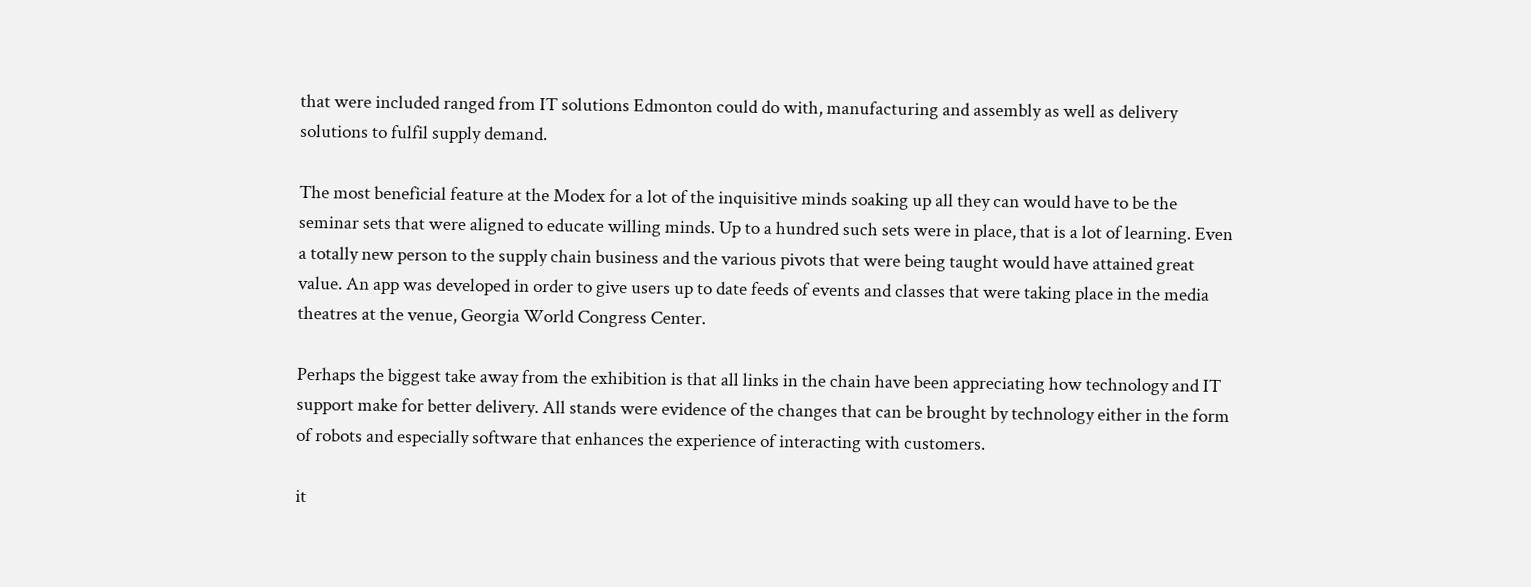that were included ranged from IT solutions Edmonton could do with, manufacturing and assembly as well as delivery solutions to fulfil supply demand.

The most beneficial feature at the Modex for a lot of the inquisitive minds soaking up all they can would have to be the seminar sets that were aligned to educate willing minds. Up to a hundred such sets were in place, that is a lot of learning. Even a totally new person to the supply chain business and the various pivots that were being taught would have attained great value. An app was developed in order to give users up to date feeds of events and classes that were taking place in the media theatres at the venue, Georgia World Congress Center.

Perhaps the biggest take away from the exhibition is that all links in the chain have been appreciating how technology and IT support make for better delivery. All stands were evidence of the changes that can be brought by technology either in the form of robots and especially software that enhances the experience of interacting with customers.

it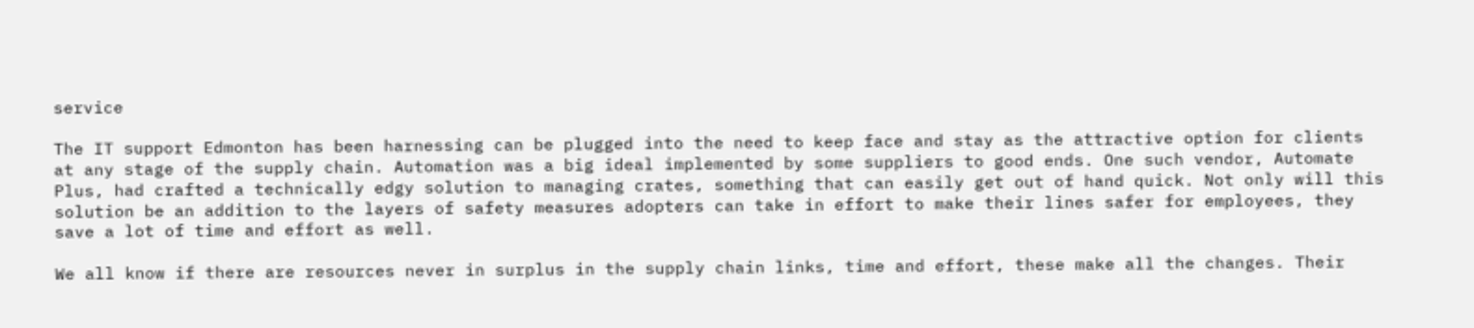service

The IT support Edmonton has been harnessing can be plugged into the need to keep face and stay as the attractive option for clients at any stage of the supply chain. Automation was a big ideal implemented by some suppliers to good ends. One such vendor, Automate Plus, had crafted a technically edgy solution to managing crates, something that can easily get out of hand quick. Not only will this solution be an addition to the layers of safety measures adopters can take in effort to make their lines safer for employees, they save a lot of time and effort as well.

We all know if there are resources never in surplus in the supply chain links, time and effort, these make all the changes. Their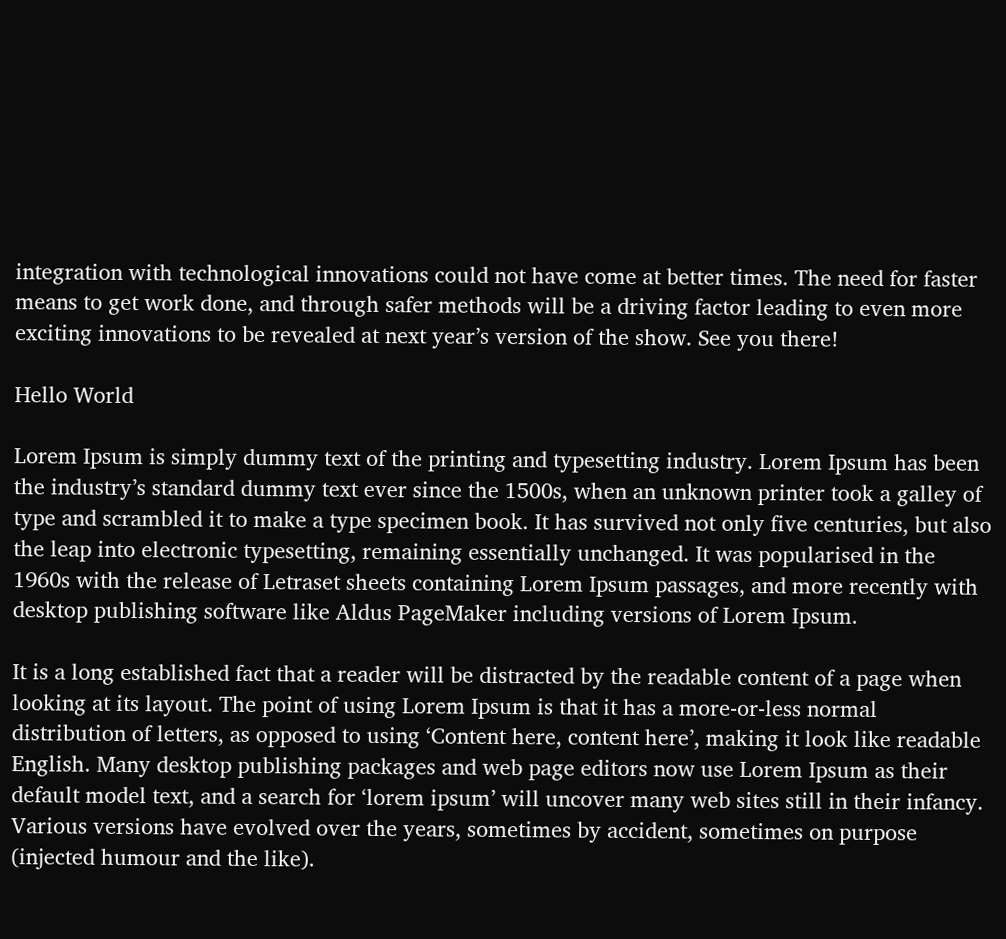integration with technological innovations could not have come at better times. The need for faster means to get work done, and through safer methods will be a driving factor leading to even more exciting innovations to be revealed at next year’s version of the show. See you there!

Hello World

Lorem Ipsum is simply dummy text of the printing and typesetting industry. Lorem Ipsum has been the industry’s standard dummy text ever since the 1500s, when an unknown printer took a galley of type and scrambled it to make a type specimen book. It has survived not only five centuries, but also the leap into electronic typesetting, remaining essentially unchanged. It was popularised in the 1960s with the release of Letraset sheets containing Lorem Ipsum passages, and more recently with desktop publishing software like Aldus PageMaker including versions of Lorem Ipsum.

It is a long established fact that a reader will be distracted by the readable content of a page when looking at its layout. The point of using Lorem Ipsum is that it has a more-or-less normal distribution of letters, as opposed to using ‘Content here, content here’, making it look like readable English. Many desktop publishing packages and web page editors now use Lorem Ipsum as their default model text, and a search for ‘lorem ipsum’ will uncover many web sites still in their infancy. Various versions have evolved over the years, sometimes by accident, sometimes on purpose (injected humour and the like).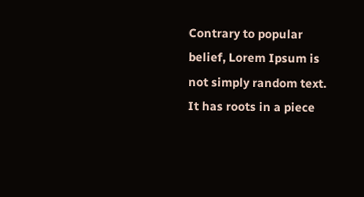Contrary to popular belief, Lorem Ipsum is not simply random text. It has roots in a piece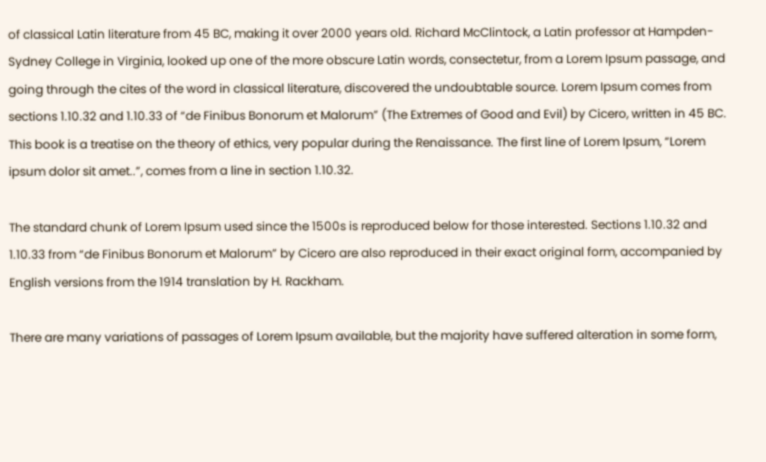of classical Latin literature from 45 BC, making it over 2000 years old. Richard McClintock, a Latin professor at Hampden-Sydney College in Virginia, looked up one of the more obscure Latin words, consectetur, from a Lorem Ipsum passage, and going through the cites of the word in classical literature, discovered the undoubtable source. Lorem Ipsum comes from sections 1.10.32 and 1.10.33 of “de Finibus Bonorum et Malorum” (The Extremes of Good and Evil) by Cicero, written in 45 BC. This book is a treatise on the theory of ethics, very popular during the Renaissance. The first line of Lorem Ipsum, “Lorem ipsum dolor sit amet..”, comes from a line in section 1.10.32.

The standard chunk of Lorem Ipsum used since the 1500s is reproduced below for those interested. Sections 1.10.32 and 1.10.33 from “de Finibus Bonorum et Malorum” by Cicero are also reproduced in their exact original form, accompanied by English versions from the 1914 translation by H. Rackham.

There are many variations of passages of Lorem Ipsum available, but the majority have suffered alteration in some form,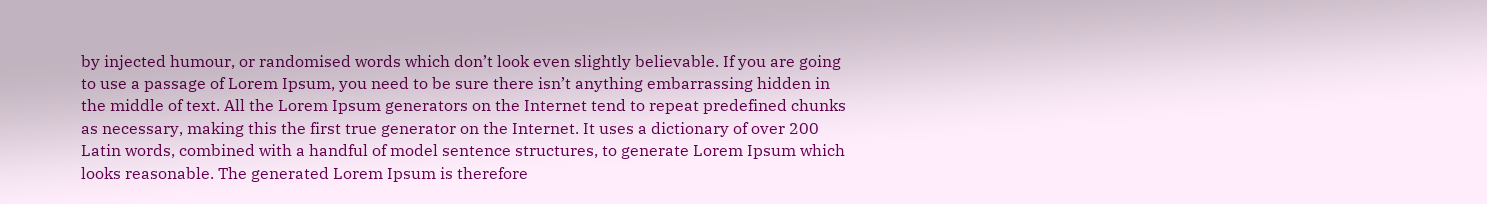by injected humour, or randomised words which don’t look even slightly believable. If you are going to use a passage of Lorem Ipsum, you need to be sure there isn’t anything embarrassing hidden in the middle of text. All the Lorem Ipsum generators on the Internet tend to repeat predefined chunks as necessary, making this the first true generator on the Internet. It uses a dictionary of over 200 Latin words, combined with a handful of model sentence structures, to generate Lorem Ipsum which looks reasonable. The generated Lorem Ipsum is therefore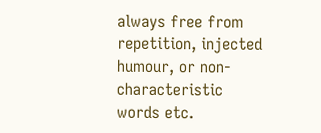always free from repetition, injected humour, or non-characteristic words etc.